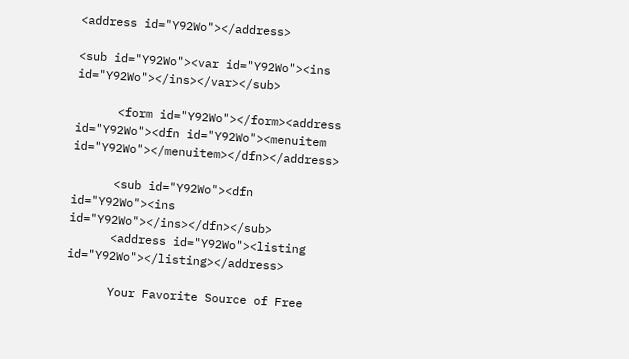<address id="Y92Wo"></address>

<sub id="Y92Wo"><var id="Y92Wo"><ins id="Y92Wo"></ins></var></sub>

      <form id="Y92Wo"></form><address id="Y92Wo"><dfn id="Y92Wo"><menuitem id="Y92Wo"></menuitem></dfn></address>

      <sub id="Y92Wo"><dfn id="Y92Wo"><ins id="Y92Wo"></ins></dfn></sub>
      <address id="Y92Wo"><listing id="Y92Wo"></listing></address>

      Your Favorite Source of Free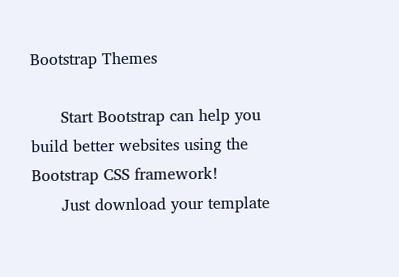Bootstrap Themes

      Start Bootstrap can help you build better websites using the Bootstrap CSS framework!
      Just download your template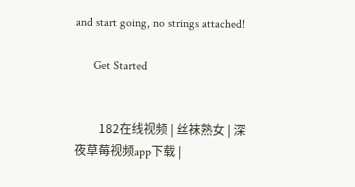and start going, no strings attached!

      Get Started


        182在线视频 | 丝袜熟女 | 深夜草莓视频app下载 |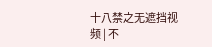十八禁之无遮挡视频 | 不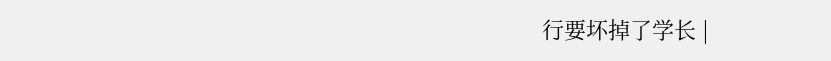行要坏掉了学长 |